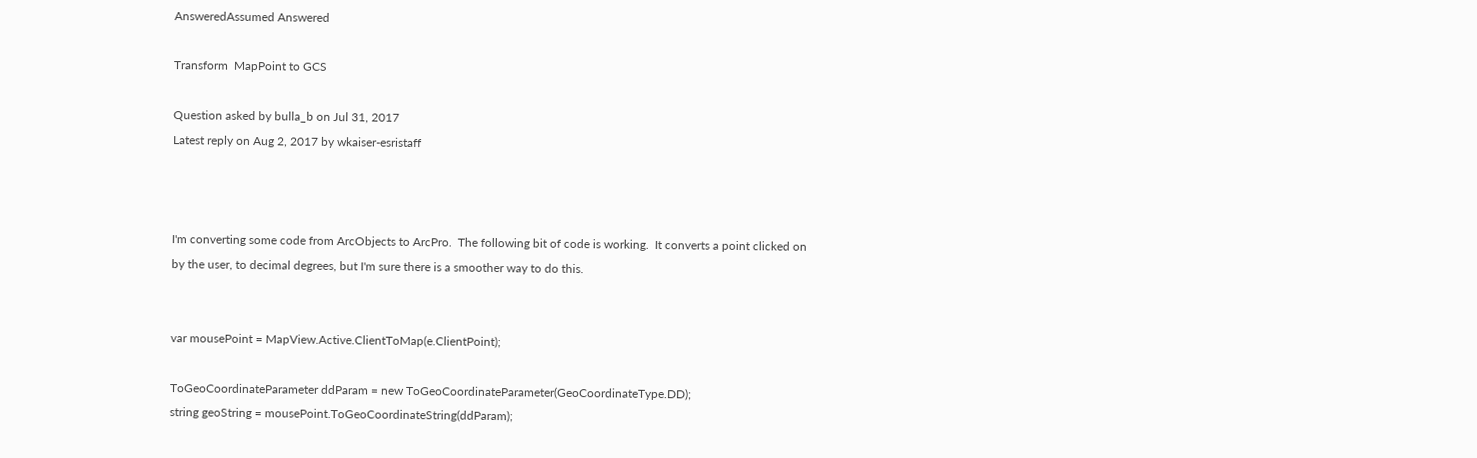AnsweredAssumed Answered

Transform  MapPoint to GCS

Question asked by bulla_b on Jul 31, 2017
Latest reply on Aug 2, 2017 by wkaiser-esristaff



I'm converting some code from ArcObjects to ArcPro.  The following bit of code is working.  It converts a point clicked on by the user, to decimal degrees, but I'm sure there is a smoother way to do this.


var mousePoint = MapView.Active.ClientToMap(e.ClientPoint);

ToGeoCoordinateParameter ddParam = new ToGeoCoordinateParameter(GeoCoordinateType.DD);
string geoString = mousePoint.ToGeoCoordinateString(ddParam);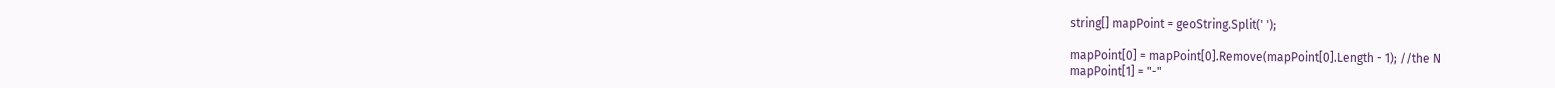string[] mapPoint = geoString.Split(' ');

mapPoint[0] = mapPoint[0].Remove(mapPoint[0].Length - 1); //the N
mapPoint[1] = "-"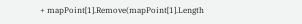+ mapPoint[1].Remove(mapPoint[1].Length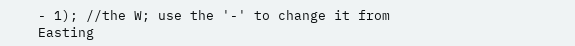- 1); //the W; use the '-' to change it from Easting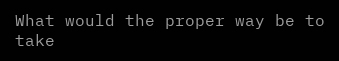What would the proper way be to take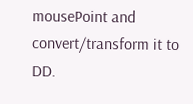mousePoint and convert/transform it to DD.